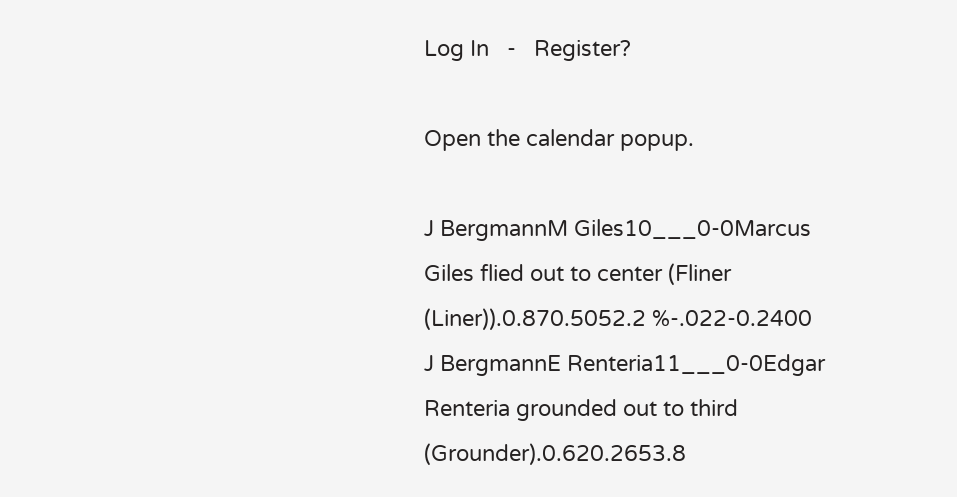Log In   -   Register?

Open the calendar popup.

J BergmannM Giles10___0-0Marcus Giles flied out to center (Fliner (Liner)).0.870.5052.2 %-.022-0.2400
J BergmannE Renteria11___0-0Edgar Renteria grounded out to third (Grounder).0.620.2653.8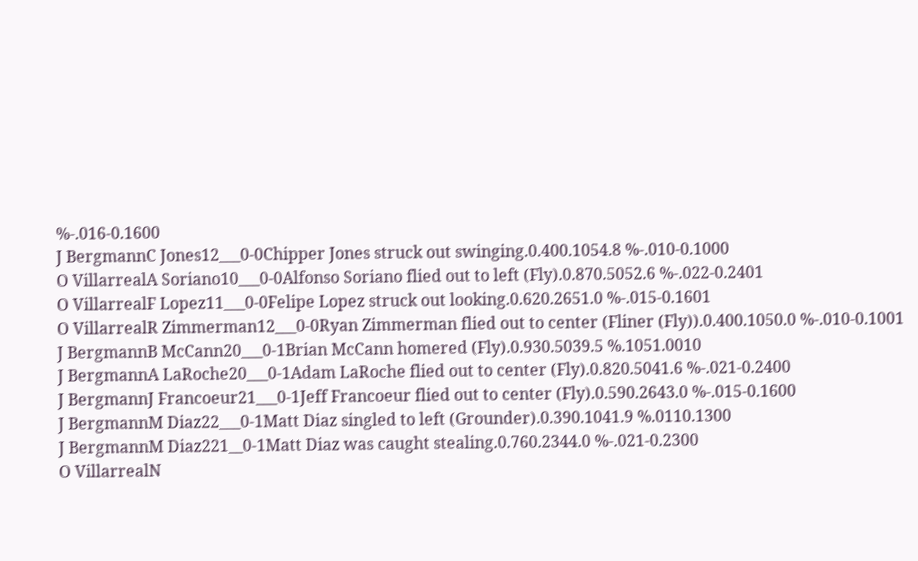%-.016-0.1600
J BergmannC Jones12___0-0Chipper Jones struck out swinging.0.400.1054.8 %-.010-0.1000
O VillarrealA Soriano10___0-0Alfonso Soriano flied out to left (Fly).0.870.5052.6 %-.022-0.2401
O VillarrealF Lopez11___0-0Felipe Lopez struck out looking.0.620.2651.0 %-.015-0.1601
O VillarrealR Zimmerman12___0-0Ryan Zimmerman flied out to center (Fliner (Fly)).0.400.1050.0 %-.010-0.1001
J BergmannB McCann20___0-1Brian McCann homered (Fly).0.930.5039.5 %.1051.0010
J BergmannA LaRoche20___0-1Adam LaRoche flied out to center (Fly).0.820.5041.6 %-.021-0.2400
J BergmannJ Francoeur21___0-1Jeff Francoeur flied out to center (Fly).0.590.2643.0 %-.015-0.1600
J BergmannM Diaz22___0-1Matt Diaz singled to left (Grounder).0.390.1041.9 %.0110.1300
J BergmannM Diaz221__0-1Matt Diaz was caught stealing.0.760.2344.0 %-.021-0.2300
O VillarrealN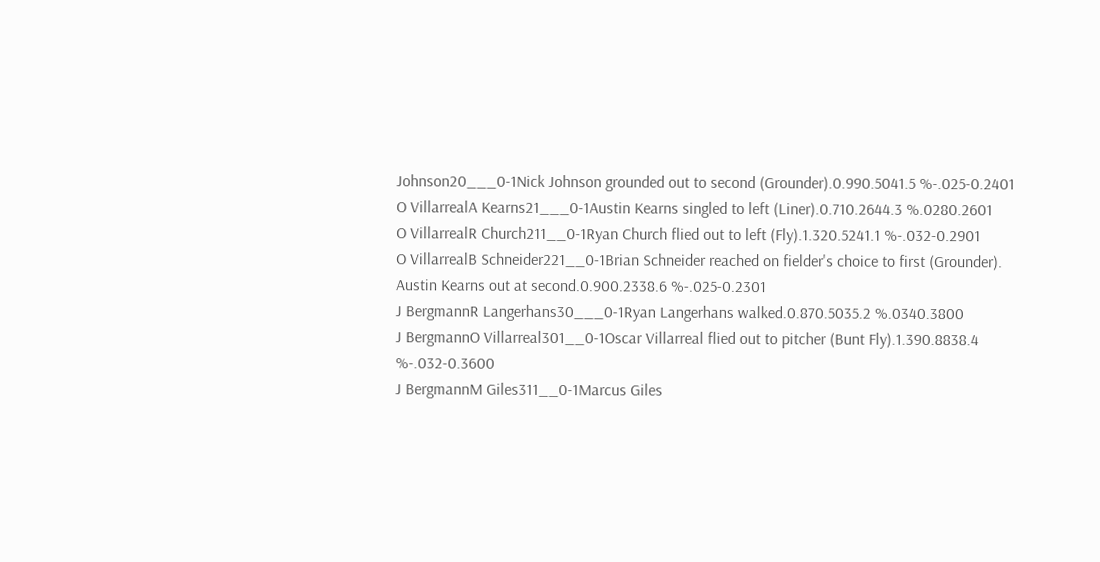Johnson20___0-1Nick Johnson grounded out to second (Grounder).0.990.5041.5 %-.025-0.2401
O VillarrealA Kearns21___0-1Austin Kearns singled to left (Liner).0.710.2644.3 %.0280.2601
O VillarrealR Church211__0-1Ryan Church flied out to left (Fly).1.320.5241.1 %-.032-0.2901
O VillarrealB Schneider221__0-1Brian Schneider reached on fielder's choice to first (Grounder). Austin Kearns out at second.0.900.2338.6 %-.025-0.2301
J BergmannR Langerhans30___0-1Ryan Langerhans walked.0.870.5035.2 %.0340.3800
J BergmannO Villarreal301__0-1Oscar Villarreal flied out to pitcher (Bunt Fly).1.390.8838.4 %-.032-0.3600
J BergmannM Giles311__0-1Marcus Giles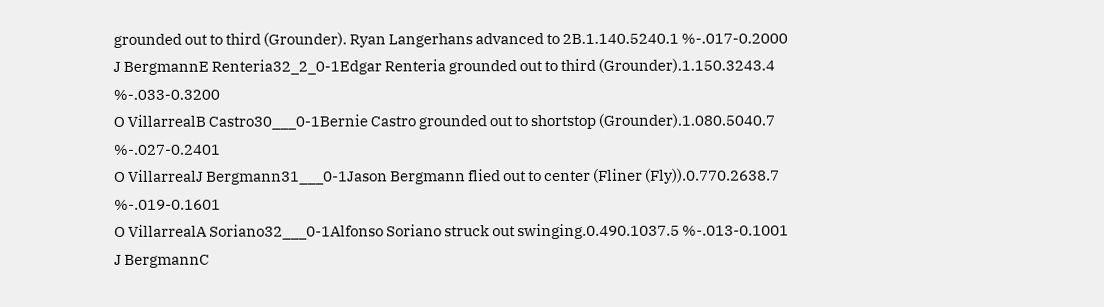grounded out to third (Grounder). Ryan Langerhans advanced to 2B.1.140.5240.1 %-.017-0.2000
J BergmannE Renteria32_2_0-1Edgar Renteria grounded out to third (Grounder).1.150.3243.4 %-.033-0.3200
O VillarrealB Castro30___0-1Bernie Castro grounded out to shortstop (Grounder).1.080.5040.7 %-.027-0.2401
O VillarrealJ Bergmann31___0-1Jason Bergmann flied out to center (Fliner (Fly)).0.770.2638.7 %-.019-0.1601
O VillarrealA Soriano32___0-1Alfonso Soriano struck out swinging.0.490.1037.5 %-.013-0.1001
J BergmannC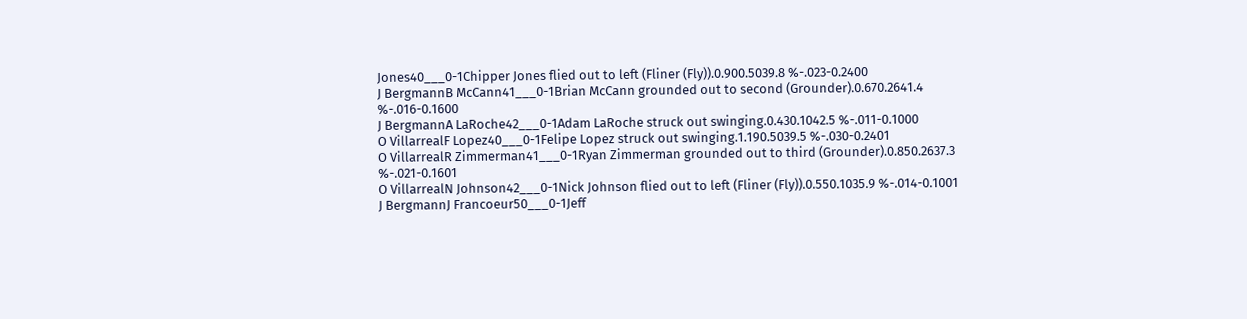Jones40___0-1Chipper Jones flied out to left (Fliner (Fly)).0.900.5039.8 %-.023-0.2400
J BergmannB McCann41___0-1Brian McCann grounded out to second (Grounder).0.670.2641.4 %-.016-0.1600
J BergmannA LaRoche42___0-1Adam LaRoche struck out swinging.0.430.1042.5 %-.011-0.1000
O VillarrealF Lopez40___0-1Felipe Lopez struck out swinging.1.190.5039.5 %-.030-0.2401
O VillarrealR Zimmerman41___0-1Ryan Zimmerman grounded out to third (Grounder).0.850.2637.3 %-.021-0.1601
O VillarrealN Johnson42___0-1Nick Johnson flied out to left (Fliner (Fly)).0.550.1035.9 %-.014-0.1001
J BergmannJ Francoeur50___0-1Jeff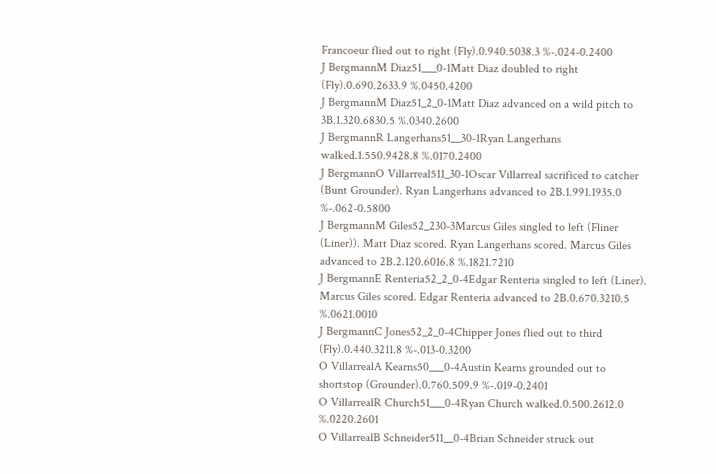Francoeur flied out to right (Fly).0.940.5038.3 %-.024-0.2400
J BergmannM Diaz51___0-1Matt Diaz doubled to right (Fly).0.690.2633.9 %.0450.4200
J BergmannM Diaz51_2_0-1Matt Diaz advanced on a wild pitch to 3B.1.320.6830.5 %.0340.2600
J BergmannR Langerhans51__30-1Ryan Langerhans walked.1.550.9428.8 %.0170.2400
J BergmannO Villarreal511_30-1Oscar Villarreal sacrificed to catcher (Bunt Grounder). Ryan Langerhans advanced to 2B.1.991.1935.0 %-.062-0.5800
J BergmannM Giles52_230-3Marcus Giles singled to left (Fliner (Liner)). Matt Diaz scored. Ryan Langerhans scored. Marcus Giles advanced to 2B.2.120.6016.8 %.1821.7210
J BergmannE Renteria52_2_0-4Edgar Renteria singled to left (Liner). Marcus Giles scored. Edgar Renteria advanced to 2B.0.670.3210.5 %.0621.0010
J BergmannC Jones52_2_0-4Chipper Jones flied out to third (Fly).0.440.3211.8 %-.013-0.3200
O VillarrealA Kearns50___0-4Austin Kearns grounded out to shortstop (Grounder).0.760.509.9 %-.019-0.2401
O VillarrealR Church51___0-4Ryan Church walked.0.500.2612.0 %.0220.2601
O VillarrealB Schneider511__0-4Brian Schneider struck out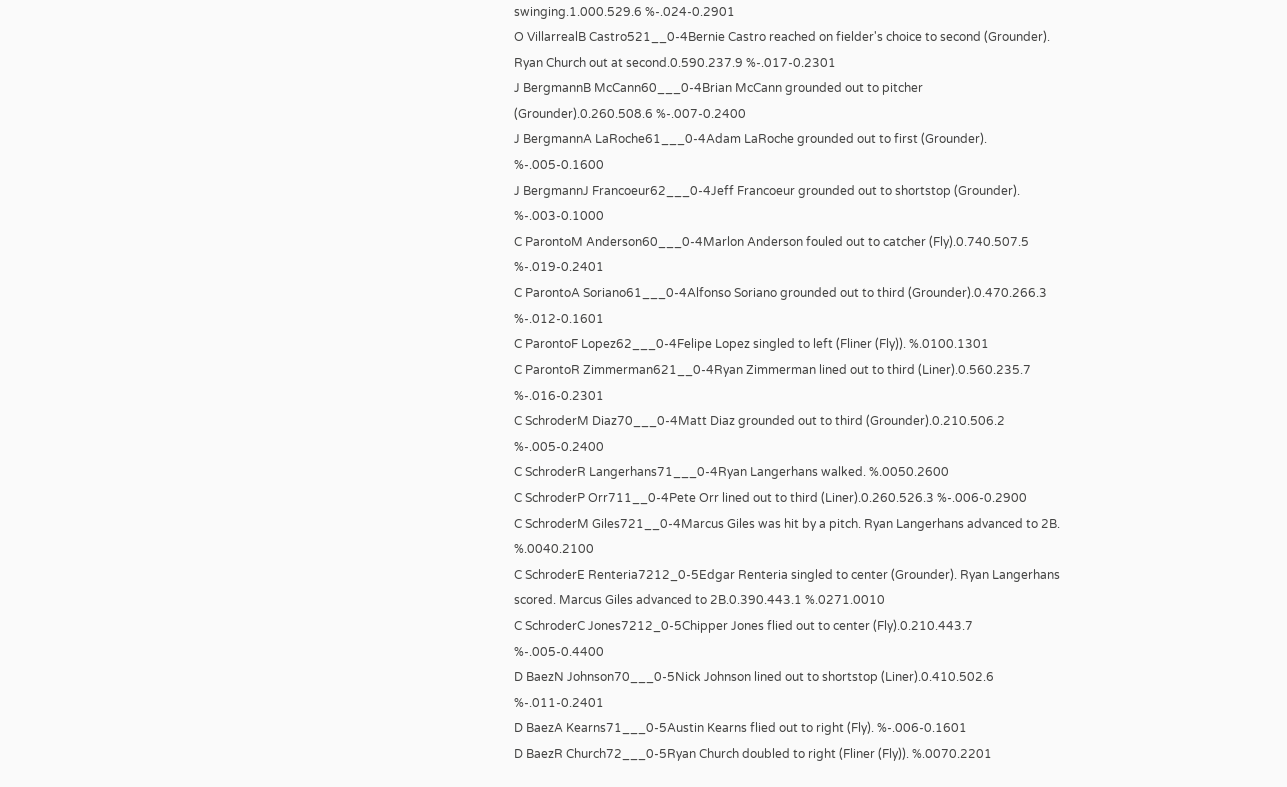swinging.1.000.529.6 %-.024-0.2901
O VillarrealB Castro521__0-4Bernie Castro reached on fielder's choice to second (Grounder). Ryan Church out at second.0.590.237.9 %-.017-0.2301
J BergmannB McCann60___0-4Brian McCann grounded out to pitcher (Grounder).0.260.508.6 %-.007-0.2400
J BergmannA LaRoche61___0-4Adam LaRoche grounded out to first (Grounder). %-.005-0.1600
J BergmannJ Francoeur62___0-4Jeff Francoeur grounded out to shortstop (Grounder). %-.003-0.1000
C ParontoM Anderson60___0-4Marlon Anderson fouled out to catcher (Fly).0.740.507.5 %-.019-0.2401
C ParontoA Soriano61___0-4Alfonso Soriano grounded out to third (Grounder).0.470.266.3 %-.012-0.1601
C ParontoF Lopez62___0-4Felipe Lopez singled to left (Fliner (Fly)). %.0100.1301
C ParontoR Zimmerman621__0-4Ryan Zimmerman lined out to third (Liner).0.560.235.7 %-.016-0.2301
C SchroderM Diaz70___0-4Matt Diaz grounded out to third (Grounder).0.210.506.2 %-.005-0.2400
C SchroderR Langerhans71___0-4Ryan Langerhans walked. %.0050.2600
C SchroderP Orr711__0-4Pete Orr lined out to third (Liner).0.260.526.3 %-.006-0.2900
C SchroderM Giles721__0-4Marcus Giles was hit by a pitch. Ryan Langerhans advanced to 2B. %.0040.2100
C SchroderE Renteria7212_0-5Edgar Renteria singled to center (Grounder). Ryan Langerhans scored. Marcus Giles advanced to 2B.0.390.443.1 %.0271.0010
C SchroderC Jones7212_0-5Chipper Jones flied out to center (Fly).0.210.443.7 %-.005-0.4400
D BaezN Johnson70___0-5Nick Johnson lined out to shortstop (Liner).0.410.502.6 %-.011-0.2401
D BaezA Kearns71___0-5Austin Kearns flied out to right (Fly). %-.006-0.1601
D BaezR Church72___0-5Ryan Church doubled to right (Fliner (Fly)). %.0070.2201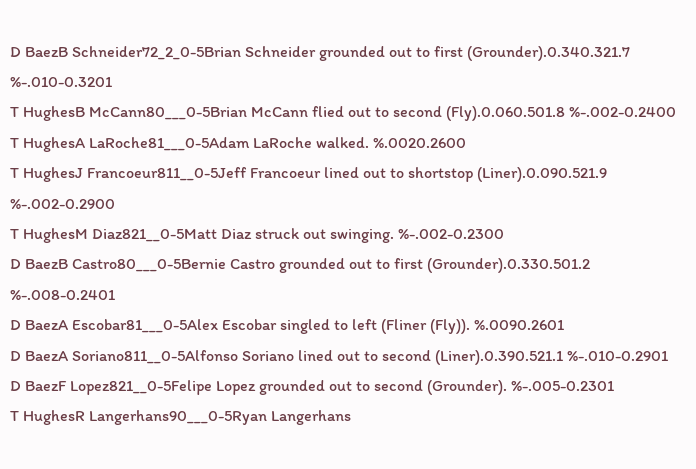D BaezB Schneider72_2_0-5Brian Schneider grounded out to first (Grounder).0.340.321.7 %-.010-0.3201
T HughesB McCann80___0-5Brian McCann flied out to second (Fly).0.060.501.8 %-.002-0.2400
T HughesA LaRoche81___0-5Adam LaRoche walked. %.0020.2600
T HughesJ Francoeur811__0-5Jeff Francoeur lined out to shortstop (Liner).0.090.521.9 %-.002-0.2900
T HughesM Diaz821__0-5Matt Diaz struck out swinging. %-.002-0.2300
D BaezB Castro80___0-5Bernie Castro grounded out to first (Grounder).0.330.501.2 %-.008-0.2401
D BaezA Escobar81___0-5Alex Escobar singled to left (Fliner (Fly)). %.0090.2601
D BaezA Soriano811__0-5Alfonso Soriano lined out to second (Liner).0.390.521.1 %-.010-0.2901
D BaezF Lopez821__0-5Felipe Lopez grounded out to second (Grounder). %-.005-0.2301
T HughesR Langerhans90___0-5Ryan Langerhans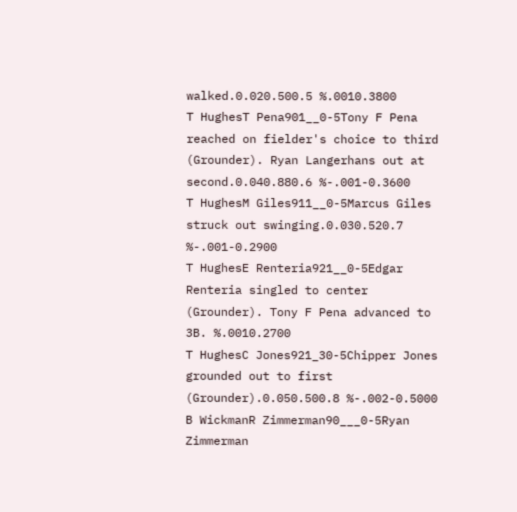walked.0.020.500.5 %.0010.3800
T HughesT Pena901__0-5Tony F Pena reached on fielder's choice to third (Grounder). Ryan Langerhans out at second.0.040.880.6 %-.001-0.3600
T HughesM Giles911__0-5Marcus Giles struck out swinging.0.030.520.7 %-.001-0.2900
T HughesE Renteria921__0-5Edgar Renteria singled to center (Grounder). Tony F Pena advanced to 3B. %.0010.2700
T HughesC Jones921_30-5Chipper Jones grounded out to first (Grounder).0.050.500.8 %-.002-0.5000
B WickmanR Zimmerman90___0-5Ryan Zimmerman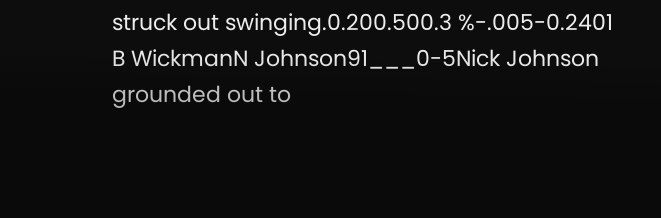struck out swinging.0.200.500.3 %-.005-0.2401
B WickmanN Johnson91___0-5Nick Johnson grounded out to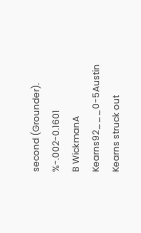second (Grounder). %-.002-0.1601
B WickmanA Kearns92___0-5Austin Kearns struck out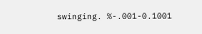swinging. %-.001-0.1001